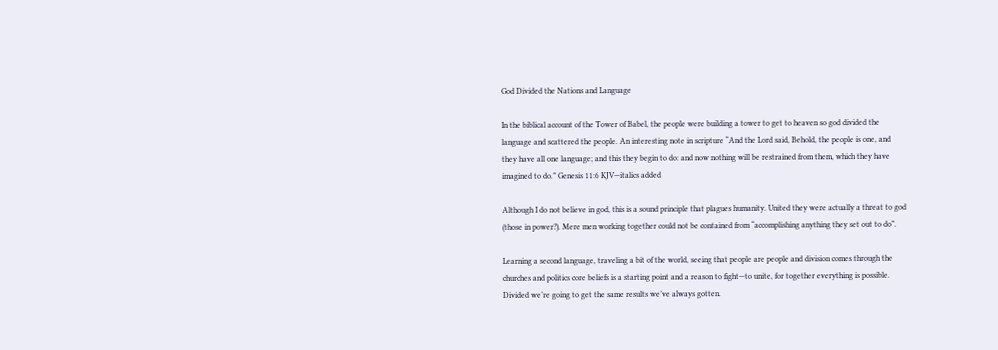God Divided the Nations and Language

In the biblical account of the Tower of Babel, the people were building a tower to get to heaven so god divided the language and scattered the people. An interesting note in scripture “And the Lord said, Behold, the people is one, and they have all one language; and this they begin to do: and now nothing will be restrained from them, which they have imagined to do.” Genesis 11:6 KJV—italics added

Although I do not believe in god, this is a sound principle that plagues humanity. United they were actually a threat to god (those in power?). Mere men working together could not be contained from “accomplishing anything they set out to do”.

Learning a second language, traveling a bit of the world, seeing that people are people and division comes through the churches and politics core beliefs is a starting point and a reason to fight—to unite, for together everything is possible. Divided we’re going to get the same results we’ve always gotten.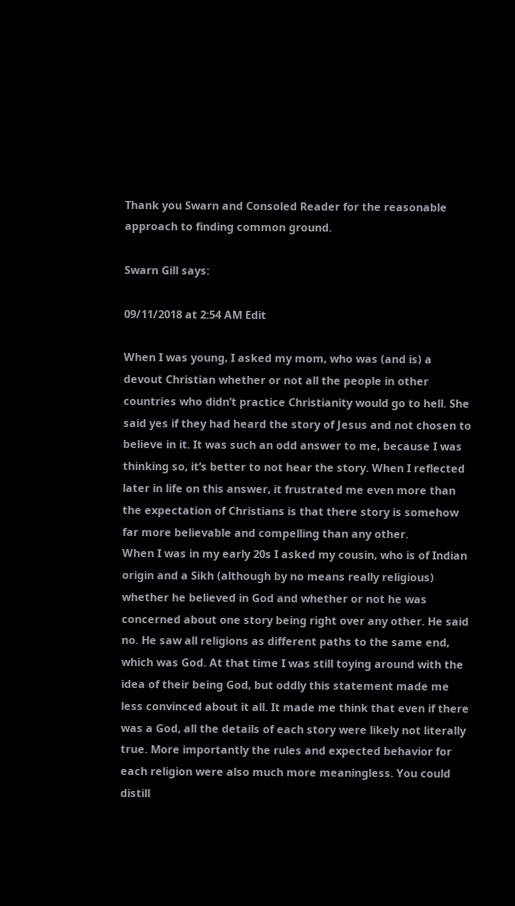Thank you Swarn and Consoled Reader for the reasonable approach to finding common ground.

Swarn Gill says:

09/11/2018 at 2:54 AM Edit

When I was young, I asked my mom, who was (and is) a devout Christian whether or not all the people in other countries who didn’t practice Christianity would go to hell. She said yes if they had heard the story of Jesus and not chosen to believe in it. It was such an odd answer to me, because I was thinking so, it’s better to not hear the story. When I reflected later in life on this answer, it frustrated me even more than the expectation of Christians is that there story is somehow far more believable and compelling than any other.
When I was in my early 20s I asked my cousin, who is of Indian origin and a Sikh (although by no means really religious) whether he believed in God and whether or not he was concerned about one story being right over any other. He said no. He saw all religions as different paths to the same end, which was God. At that time I was still toying around with the idea of their being God, but oddly this statement made me less convinced about it all. It made me think that even if there was a God, all the details of each story were likely not literally true. More importantly the rules and expected behavior for each religion were also much more meaningless. You could distill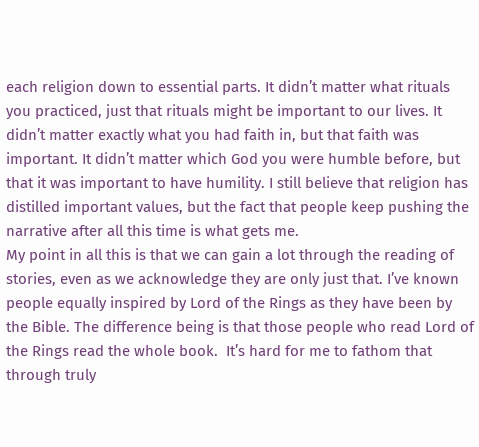each religion down to essential parts. It didn’t matter what rituals you practiced, just that rituals might be important to our lives. It didn’t matter exactly what you had faith in, but that faith was important. It didn’t matter which God you were humble before, but that it was important to have humility. I still believe that religion has distilled important values, but the fact that people keep pushing the narrative after all this time is what gets me.
My point in all this is that we can gain a lot through the reading of stories, even as we acknowledge they are only just that. I’ve known people equally inspired by Lord of the Rings as they have been by the Bible. The difference being is that those people who read Lord of the Rings read the whole book.  It’s hard for me to fathom that through truly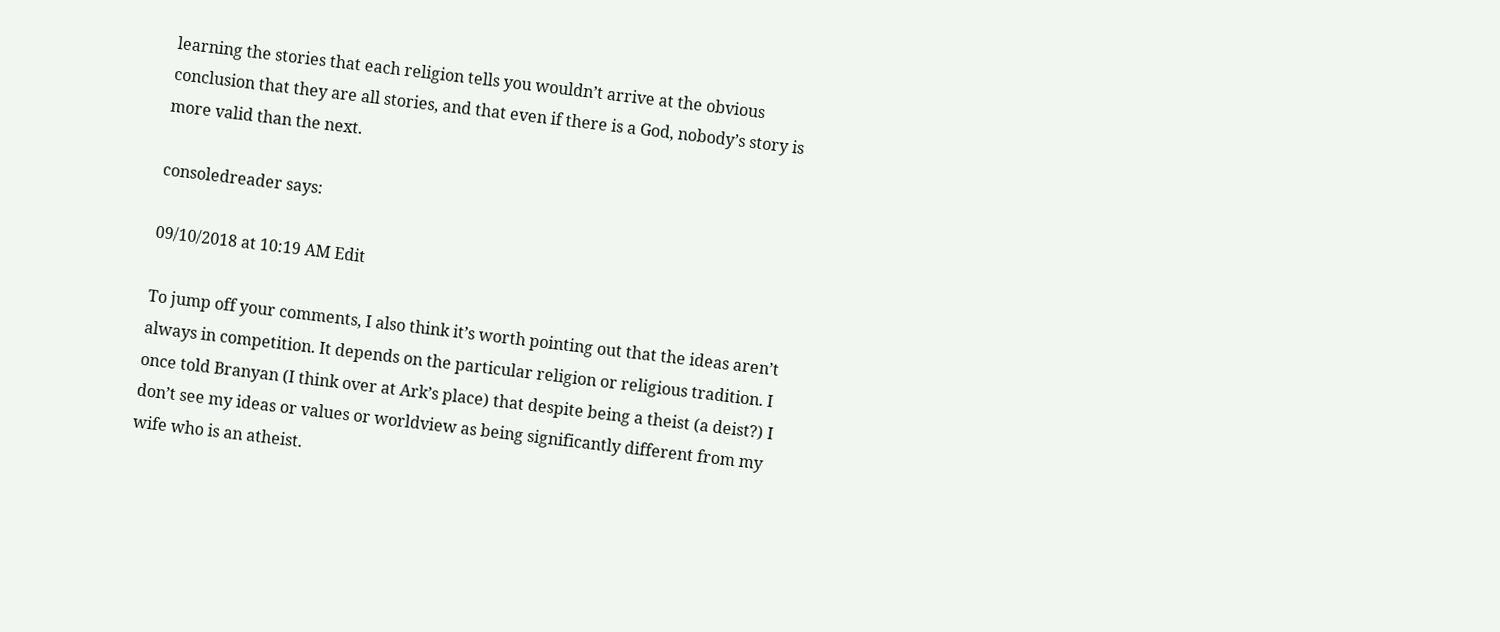learning the stories that each religion tells you wouldn’t arrive at the obvious conclusion that they are all stories, and that even if there is a God, nobody’s story is more valid than the next.

consoledreader says:

09/10/2018 at 10:19 AM Edit

To jump off your comments, I also think it’s worth pointing out that the ideas aren’t always in competition. It depends on the particular religion or religious tradition. I once told Branyan (I think over at Ark’s place) that despite being a theist (a deist?) I don’t see my ideas or values or worldview as being significantly different from my wife who is an atheist.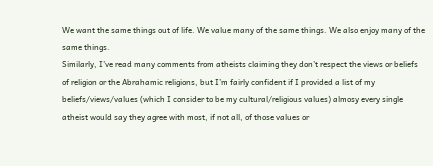We want the same things out of life. We value many of the same things. We also enjoy many of the same things.
Similarly, I’ve read many comments from atheists claiming they don’t respect the views or beliefs of religion or the Abrahamic religions, but I’m fairly confident if I provided a list of my beliefs/views/values (which I consider to be my cultural/religious values) almosy every single atheist would say they agree with most, if not all, of those values or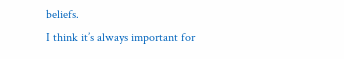beliefs.
I think it’s always important for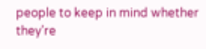people to keep in mind whether they’re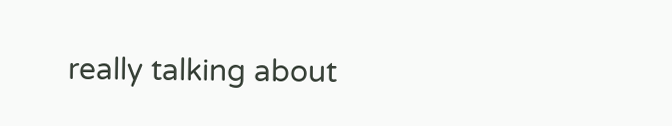really talking about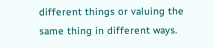different things or valuing the same thing in different ways.